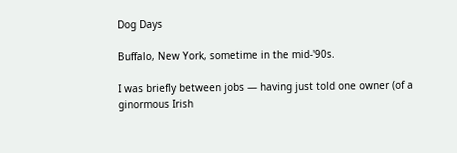Dog Days

Buffalo, New York, sometime in the mid-'90s.

I was briefly between jobs — having just told one owner (of a ginormous Irish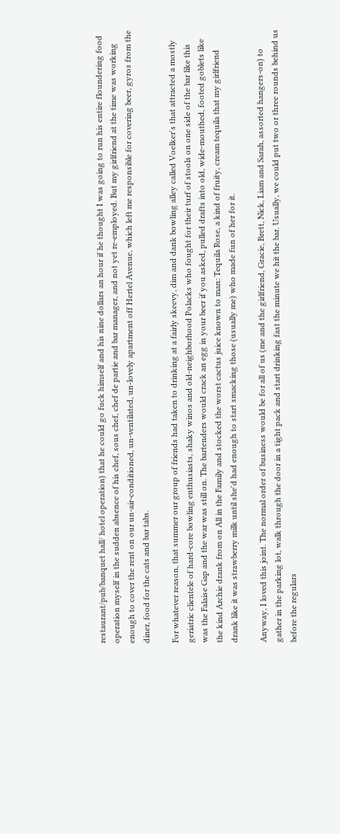restaurant/pub/banquet hall/ hotel operation) that he could go fuck himself and his nine dollars an hour if he thought I was going to run his entire floundering food operation myself in the sudden absence of his chef, sous chef, chef de partie and bar manager, and not yet re-employed. But my girlfriend at the time was working enough to cover the rent on our un-air-conditioned, un-ventilated, un-lovely apartment off Hertel Avenue, which left me responsible for covering beer, gyros from the diner, food for the cats and bar tabs.

For whatever reason, that summer our group of friends had taken to drinking at a fairly skeevy, dim and dank bowling alley called Voelker's that attracted a mostly geriatric clientele of hard-core bowling enthusiasts, shaky winos and old-neighborhood Polacks who fought for their turf of stools on one side of the bar like this was the Falaise Gap and the war was still on. The bartenders would crack an egg in your beer if you asked, pulled drafts into old, wide-mouthed, footed goblets like the kind Archie drank from on All in the Family and stocked the worst cactus juice known to man: Tequila Rose, a kind of fruity, cream tequila that my girlfriend drank like it was strawberry milk until she'd had enough to start smacking those (usually me) who made fun of her for it.

Anyway, I loved this joint. The normal order of business would be for all of us (me and the girlfriend, Gracie, Brett, Nick, Liam and Sarah, assorted hangers-on) to gather in the parking lot, walk through the door in a tight pack and start drinking fast the minute we hit the bar. Usually, we could put two or three rounds behind us before the regulars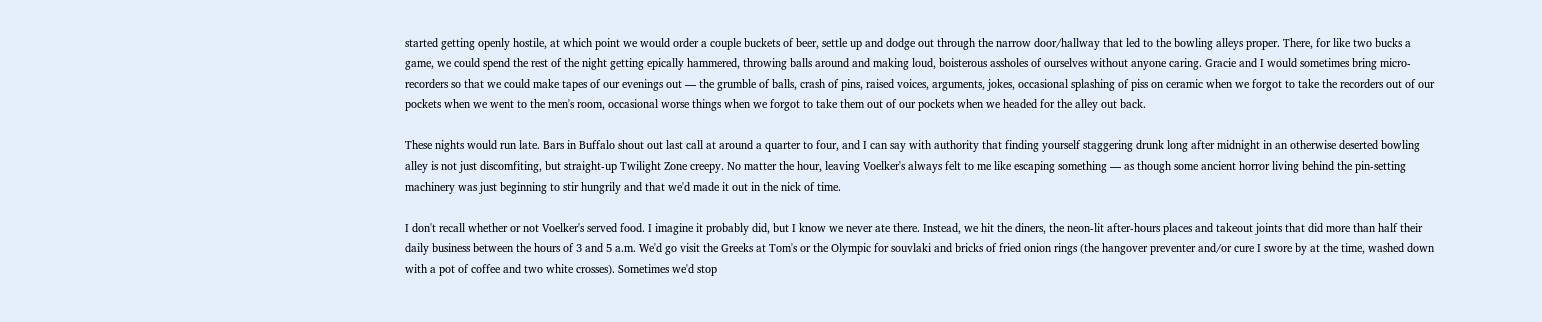started getting openly hostile, at which point we would order a couple buckets of beer, settle up and dodge out through the narrow door/hallway that led to the bowling alleys proper. There, for like two bucks a game, we could spend the rest of the night getting epically hammered, throwing balls around and making loud, boisterous assholes of ourselves without anyone caring. Gracie and I would sometimes bring micro-recorders so that we could make tapes of our evenings out — the grumble of balls, crash of pins, raised voices, arguments, jokes, occasional splashing of piss on ceramic when we forgot to take the recorders out of our pockets when we went to the men's room, occasional worse things when we forgot to take them out of our pockets when we headed for the alley out back.

These nights would run late. Bars in Buffalo shout out last call at around a quarter to four, and I can say with authority that finding yourself staggering drunk long after midnight in an otherwise deserted bowling alley is not just discomfiting, but straight-up Twilight Zone creepy. No matter the hour, leaving Voelker's always felt to me like escaping something — as though some ancient horror living behind the pin-setting machinery was just beginning to stir hungrily and that we'd made it out in the nick of time.

I don't recall whether or not Voelker's served food. I imagine it probably did, but I know we never ate there. Instead, we hit the diners, the neon-lit after-hours places and takeout joints that did more than half their daily business between the hours of 3 and 5 a.m. We'd go visit the Greeks at Tom's or the Olympic for souvlaki and bricks of fried onion rings (the hangover preventer and/or cure I swore by at the time, washed down with a pot of coffee and two white crosses). Sometimes we'd stop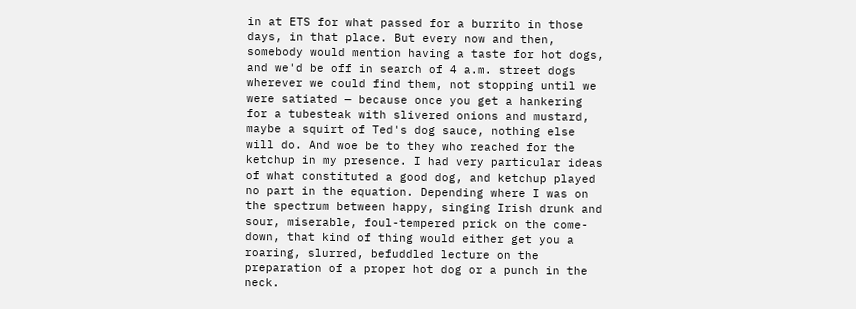in at ETS for what passed for a burrito in those days, in that place. But every now and then, somebody would mention having a taste for hot dogs, and we'd be off in search of 4 a.m. street dogs wherever we could find them, not stopping until we were satiated — because once you get a hankering for a tubesteak with slivered onions and mustard, maybe a squirt of Ted's dog sauce, nothing else will do. And woe be to they who reached for the ketchup in my presence. I had very particular ideas of what constituted a good dog, and ketchup played no part in the equation. Depending where I was on the spectrum between happy, singing Irish drunk and sour, miserable, foul-tempered prick on the come-down, that kind of thing would either get you a roaring, slurred, befuddled lecture on the preparation of a proper hot dog or a punch in the neck.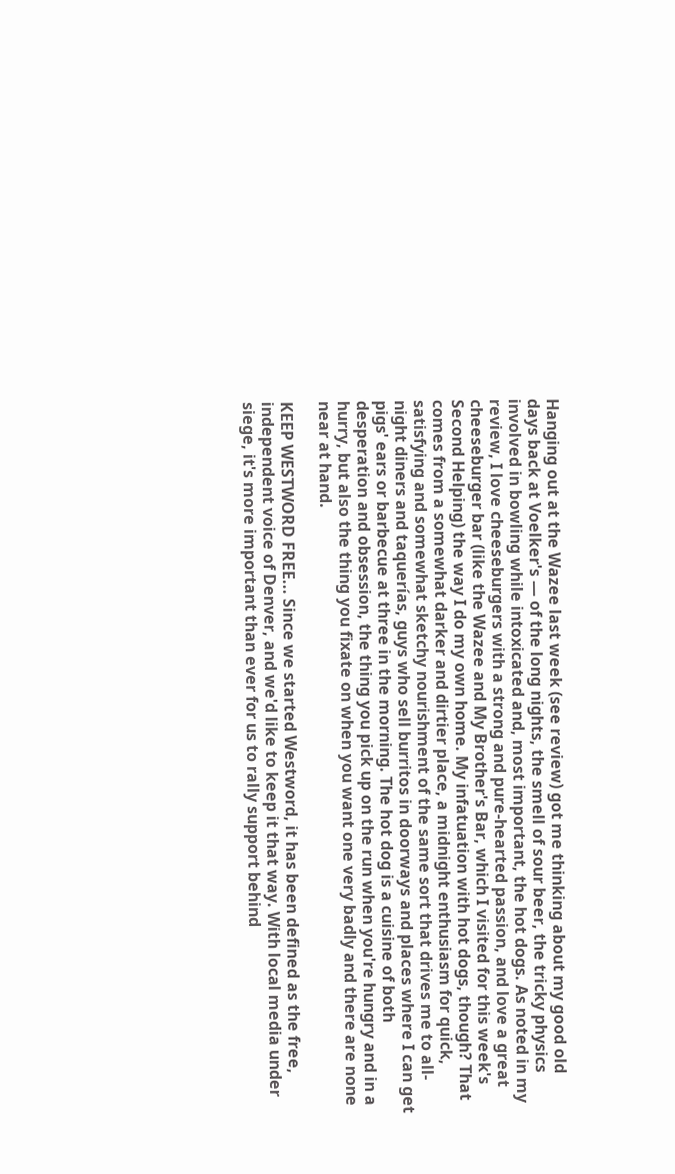Hanging out at the Wazee last week (see review) got me thinking about my good old days back at Voelker's — of the long nights, the smell of sour beer, the tricky physics involved in bowling while intoxicated and, most important, the hot dogs. As noted in my review, I love cheeseburgers with a strong and pure-hearted passion, and love a great cheeseburger bar (like the Wazee and My Brother's Bar, which I visited for this week's Second Helping) the way I do my own home. My infatuation with hot dogs, though? That comes from a somewhat darker and dirtier place, a midnight enthusiasm for quick, satisfying and somewhat sketchy nourishment of the same sort that drives me to all-night diners and taquerías, guys who sell burritos in doorways and places where I can get pigs' ears or barbecue at three in the morning. The hot dog is a cuisine of both desperation and obsession, the thing you pick up on the run when you're hungry and in a hurry, but also the thing you fixate on when you want one very badly and there are none near at hand.

KEEP WESTWORD FREE... Since we started Westword, it has been defined as the free, independent voice of Denver, and we'd like to keep it that way. With local media under siege, it's more important than ever for us to rally support behind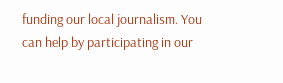funding our local journalism. You can help by participating in our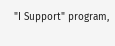"I Support" program,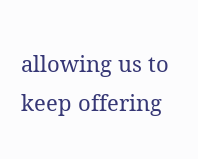allowing us to keep offering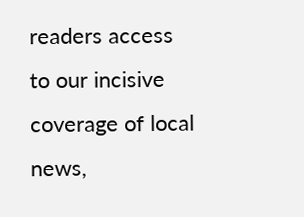readers access to our incisive coverage of local news,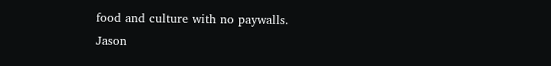food and culture with no paywalls.
Jason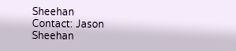Sheehan
Contact: Jason Sheehan